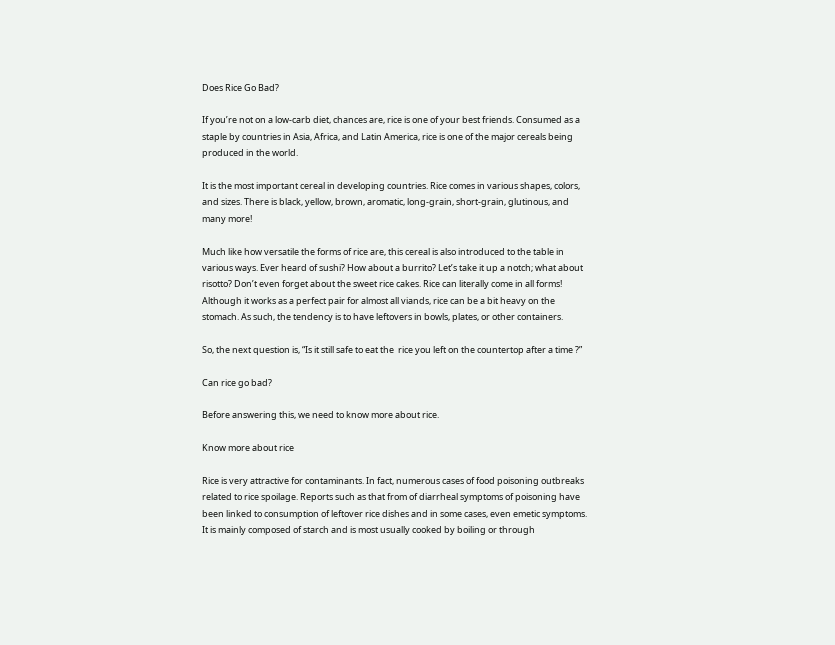Does Rice Go Bad?

If you’re not on a low-carb diet, chances are, rice is one of your best friends. Consumed as a staple by countries in Asia, Africa, and Latin America, rice is one of the major cereals being produced in the world.

It is the most important cereal in developing countries. Rice comes in various shapes, colors, and sizes. There is black, yellow, brown, aromatic, long-grain, short-grain, glutinous, and many more!

Much like how versatile the forms of rice are, this cereal is also introduced to the table in various ways. Ever heard of sushi? How about a burrito? Let’s take it up a notch; what about risotto? Don’t even forget about the sweet rice cakes. Rice can literally come in all forms! Although it works as a perfect pair for almost all viands, rice can be a bit heavy on the stomach. As such, the tendency is to have leftovers in bowls, plates, or other containers.

So, the next question is, “Is it still safe to eat the  rice you left on the countertop after a time ?”

Can rice go bad?

Before answering this, we need to know more about rice.

Know more about rice

Rice is very attractive for contaminants. In fact, numerous cases of food poisoning outbreaks related to rice spoilage. Reports such as that from of diarrheal symptoms of poisoning have been linked to consumption of leftover rice dishes and in some cases, even emetic symptoms. It is mainly composed of starch and is most usually cooked by boiling or through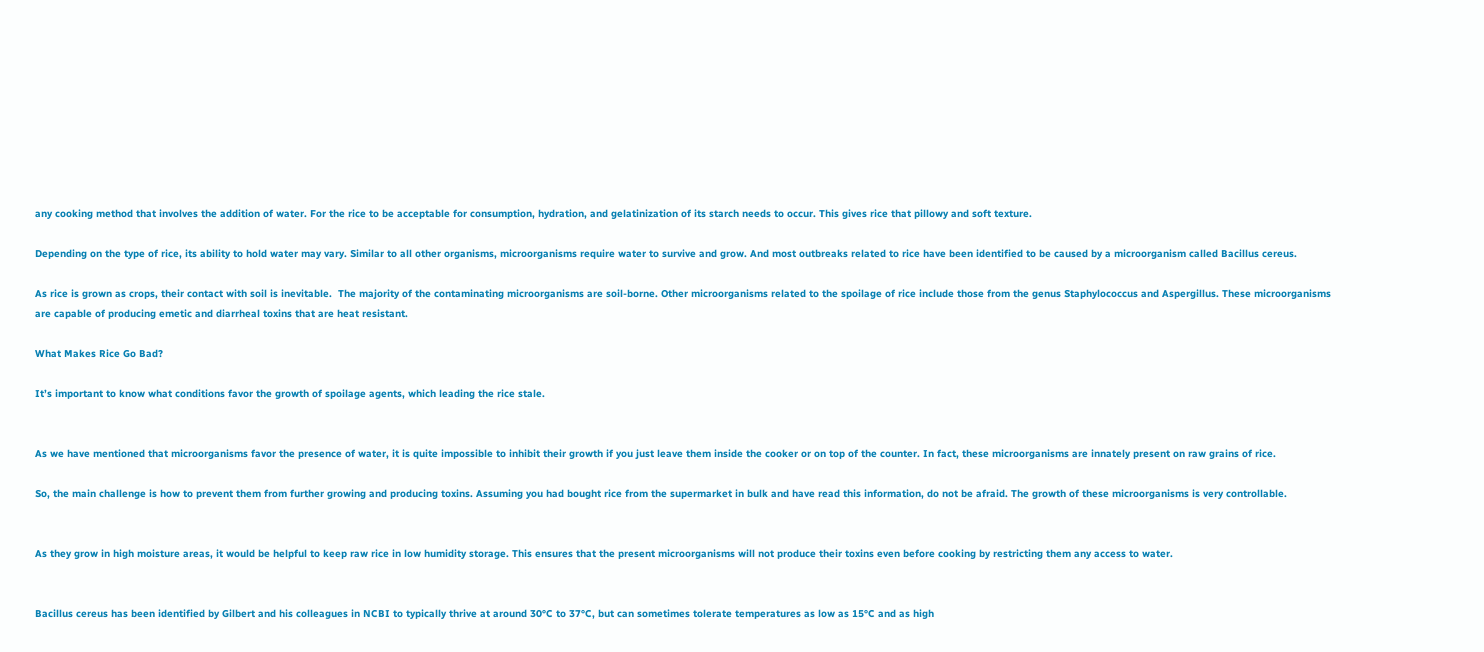any cooking method that involves the addition of water. For the rice to be acceptable for consumption, hydration, and gelatinization of its starch needs to occur. This gives rice that pillowy and soft texture.

Depending on the type of rice, its ability to hold water may vary. Similar to all other organisms, microorganisms require water to survive and grow. And most outbreaks related to rice have been identified to be caused by a microorganism called Bacillus cereus.

As rice is grown as crops, their contact with soil is inevitable.  The majority of the contaminating microorganisms are soil-borne. Other microorganisms related to the spoilage of rice include those from the genus Staphylococcus and Aspergillus. These microorganisms are capable of producing emetic and diarrheal toxins that are heat resistant.

What Makes Rice Go Bad?

It’s important to know what conditions favor the growth of spoilage agents, which leading the rice stale.


As we have mentioned that microorganisms favor the presence of water, it is quite impossible to inhibit their growth if you just leave them inside the cooker or on top of the counter. In fact, these microorganisms are innately present on raw grains of rice.

So, the main challenge is how to prevent them from further growing and producing toxins. Assuming you had bought rice from the supermarket in bulk and have read this information, do not be afraid. The growth of these microorganisms is very controllable.


As they grow in high moisture areas, it would be helpful to keep raw rice in low humidity storage. This ensures that the present microorganisms will not produce their toxins even before cooking by restricting them any access to water.


Bacillus cereus has been identified by Gilbert and his colleagues in NCBI to typically thrive at around 30°C to 37°C, but can sometimes tolerate temperatures as low as 15°C and as high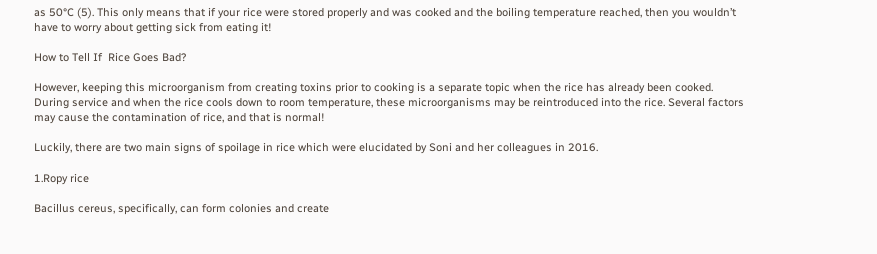as 50°C (5). This only means that if your rice were stored properly and was cooked and the boiling temperature reached, then you wouldn’t have to worry about getting sick from eating it!

How to Tell If  Rice Goes Bad?

However, keeping this microorganism from creating toxins prior to cooking is a separate topic when the rice has already been cooked. During service and when the rice cools down to room temperature, these microorganisms may be reintroduced into the rice. Several factors may cause the contamination of rice, and that is normal!

Luckily, there are two main signs of spoilage in rice which were elucidated by Soni and her colleagues in 2016.

1.Ropy rice

Bacillus cereus, specifically, can form colonies and create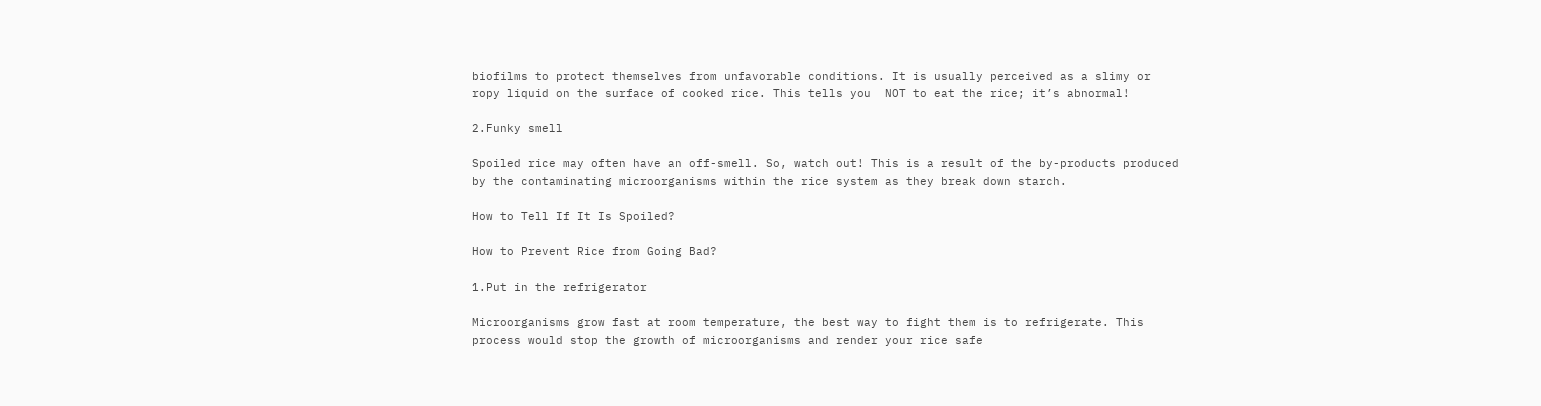biofilms to protect themselves from unfavorable conditions. It is usually perceived as a slimy or ropy liquid on the surface of cooked rice. This tells you  NOT to eat the rice; it’s abnormal!

2.Funky smell

Spoiled rice may often have an off-smell. So, watch out! This is a result of the by-products produced by the contaminating microorganisms within the rice system as they break down starch.

How to Tell If It Is Spoiled?

How to Prevent Rice from Going Bad?

1.Put in the refrigerator

Microorganisms grow fast at room temperature, the best way to fight them is to refrigerate. This process would stop the growth of microorganisms and render your rice safe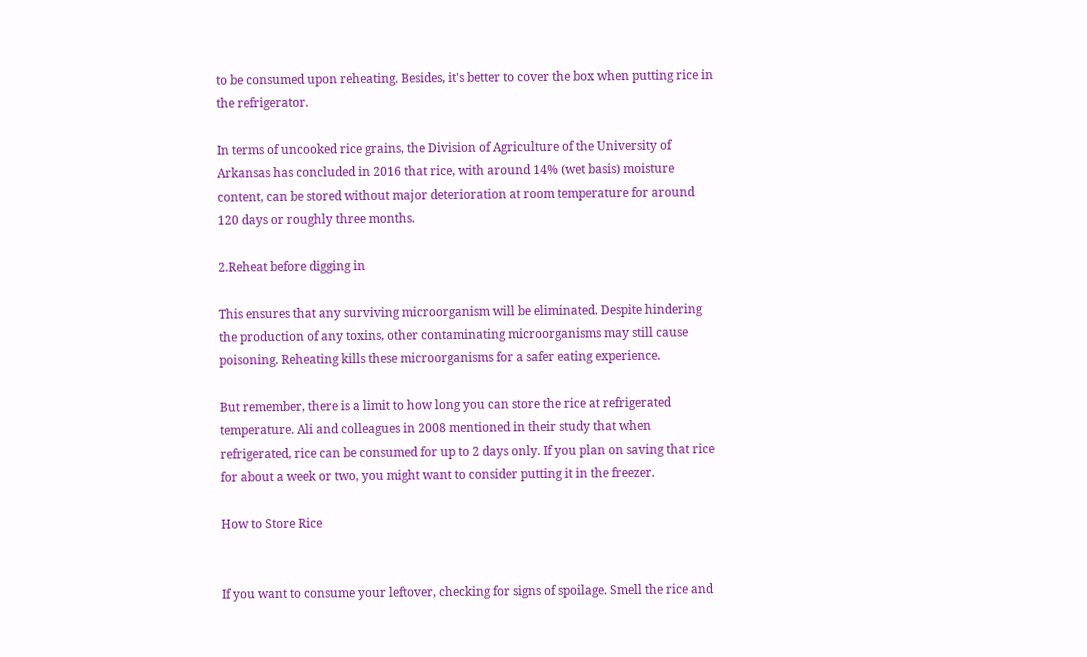to be consumed upon reheating. Besides, it's better to cover the box when putting rice in the refrigerator.

In terms of uncooked rice grains, the Division of Agriculture of the University of Arkansas has concluded in 2016 that rice, with around 14% (wet basis) moisture content, can be stored without major deterioration at room temperature for around 120 days or roughly three months.

2.Reheat before digging in

This ensures that any surviving microorganism will be eliminated. Despite hindering the production of any toxins, other contaminating microorganisms may still cause poisoning. Reheating kills these microorganisms for a safer eating experience.

But remember, there is a limit to how long you can store the rice at refrigerated temperature. Ali and colleagues in 2008 mentioned in their study that when refrigerated, rice can be consumed for up to 2 days only. If you plan on saving that rice for about a week or two, you might want to consider putting it in the freezer.

How to Store Rice


If you want to consume your leftover, checking for signs of spoilage. Smell the rice and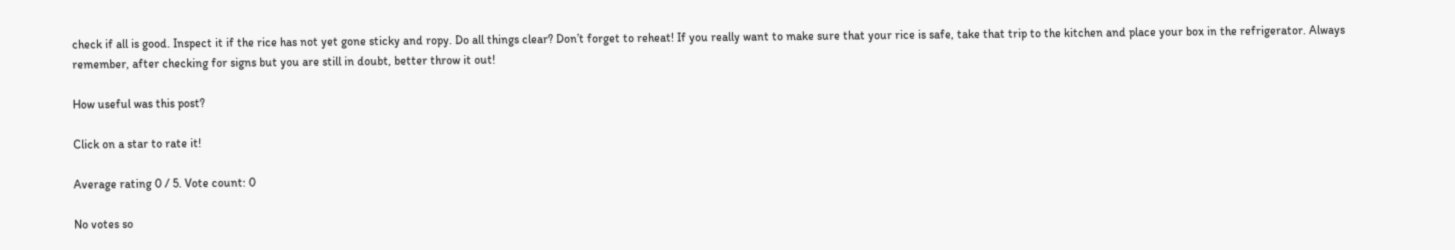check if all is good. Inspect it if the rice has not yet gone sticky and ropy. Do all things clear? Don’t forget to reheat! If you really want to make sure that your rice is safe, take that trip to the kitchen and place your box in the refrigerator. Always remember, after checking for signs but you are still in doubt, better throw it out!

How useful was this post?

Click on a star to rate it!

Average rating 0 / 5. Vote count: 0

No votes so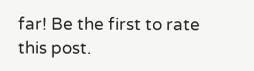far! Be the first to rate this post.